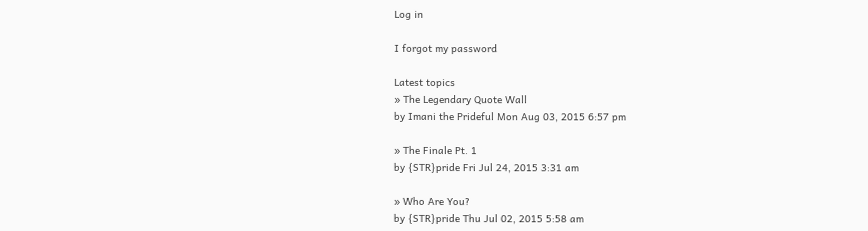Log in

I forgot my password

Latest topics
» The Legendary Quote Wall
by Imani the Prideful Mon Aug 03, 2015 6:57 pm

» The Finale Pt. 1
by {STR}pride Fri Jul 24, 2015 3:31 am

» Who Are You?
by {STR}pride Thu Jul 02, 2015 5:58 am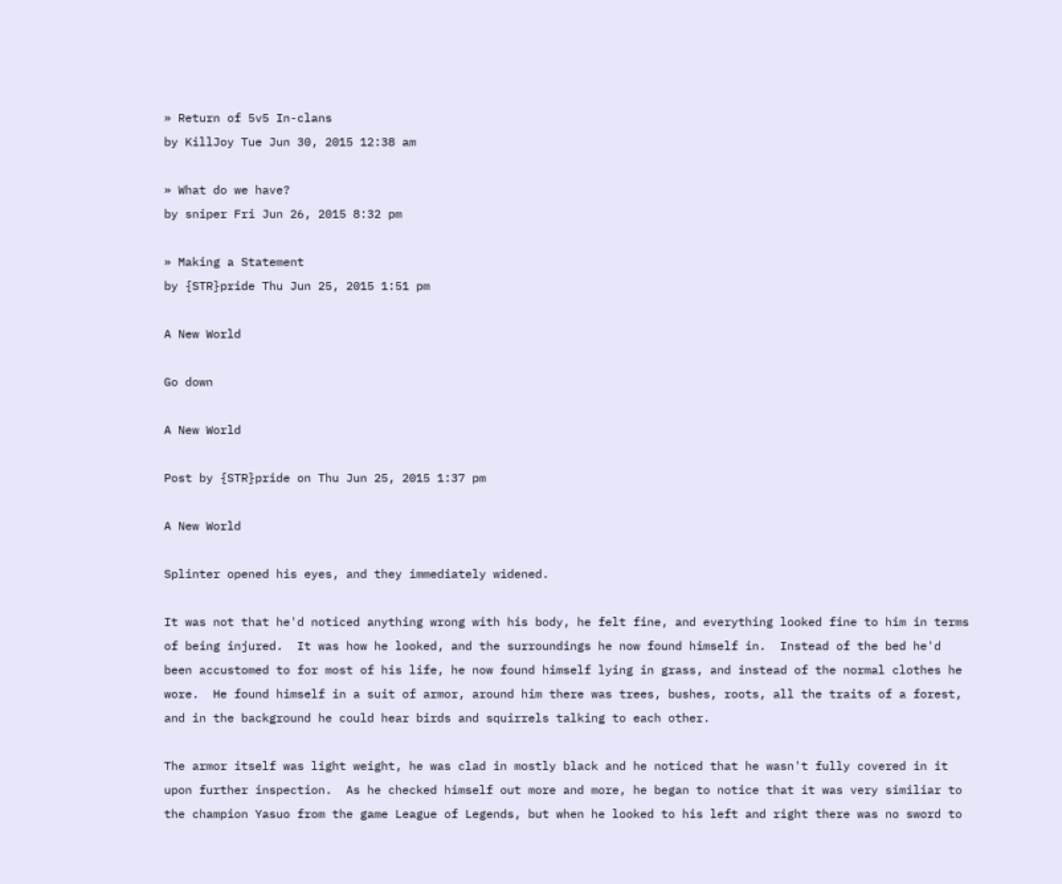» Return of 5v5 In-clans
by KillJoy Tue Jun 30, 2015 12:38 am

» What do we have?
by sniper Fri Jun 26, 2015 8:32 pm

» Making a Statement
by {STR}pride Thu Jun 25, 2015 1:51 pm

A New World

Go down

A New World

Post by {STR}pride on Thu Jun 25, 2015 1:37 pm

A New World

Splinter opened his eyes, and they immediately widened.

It was not that he'd noticed anything wrong with his body, he felt fine, and everything looked fine to him in terms of being injured.  It was how he looked, and the surroundings he now found himself in.  Instead of the bed he'd been accustomed to for most of his life, he now found himself lying in grass, and instead of the normal clothes he wore.  He found himself in a suit of armor, around him there was trees, bushes, roots, all the traits of a forest, and in the background he could hear birds and squirrels talking to each other.

The armor itself was light weight, he was clad in mostly black and he noticed that he wasn't fully covered in it upon further inspection.  As he checked himself out more and more, he began to notice that it was very similiar to the champion Yasuo from the game League of Legends, but when he looked to his left and right there was no sword to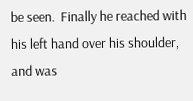be seen.  Finally he reached with his left hand over his shoulder, and was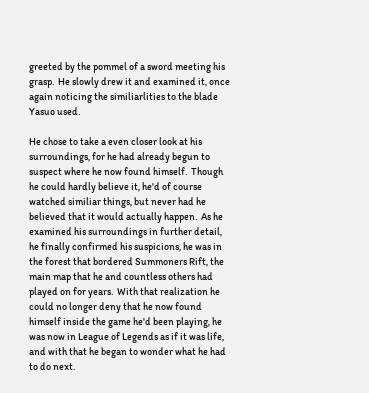greeted by the pommel of a sword meeting his grasp.  He slowly drew it and examined it, once again noticing the similiarlities to the blade Yasuo used.

He chose to take a even closer look at his surroundings, for he had already begun to suspect where he now found himself.  Though he could hardly believe it, he'd of course watched similiar things, but never had he believed that it would actually happen.  As he examined his surroundings in further detail, he finally confirmed his suspicions, he was in the forest that bordered Summoners Rift, the main map that he and countless others had played on for years.  With that realization he could no longer deny that he now found himself inside the game he'd been playing, he was now in League of Legends as if it was life, and with that he began to wonder what he had to do next.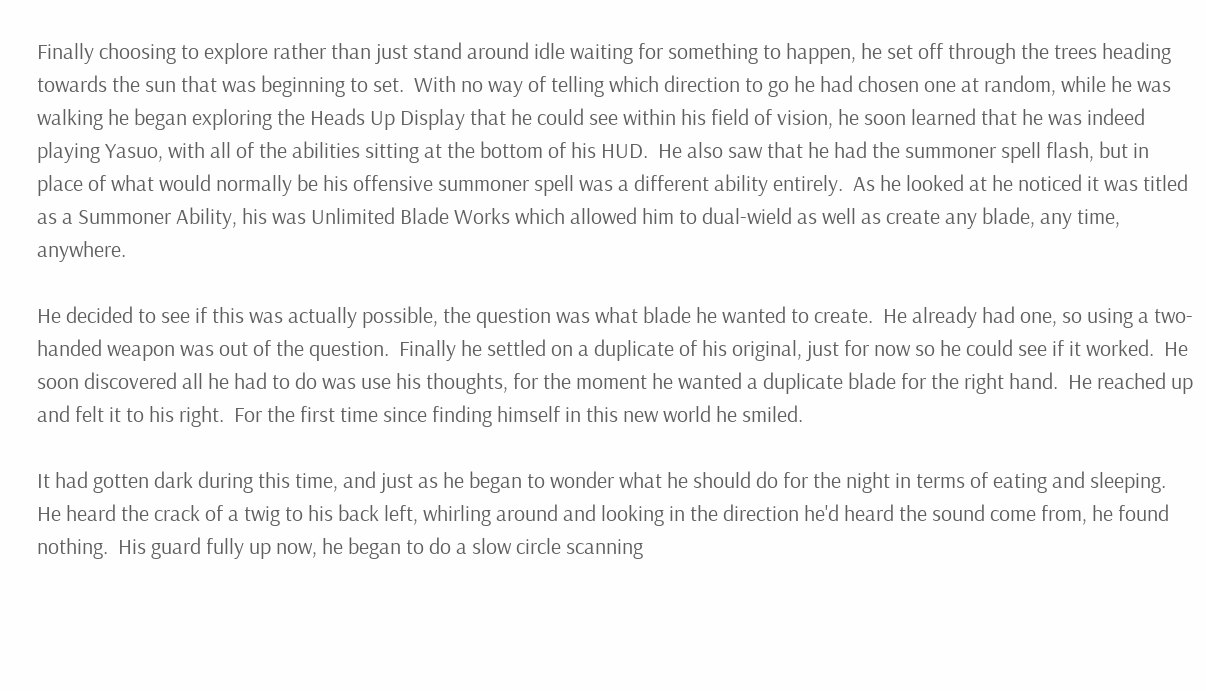Finally choosing to explore rather than just stand around idle waiting for something to happen, he set off through the trees heading towards the sun that was beginning to set.  With no way of telling which direction to go he had chosen one at random, while he was walking he began exploring the Heads Up Display that he could see within his field of vision, he soon learned that he was indeed playing Yasuo, with all of the abilities sitting at the bottom of his HUD.  He also saw that he had the summoner spell flash, but in place of what would normally be his offensive summoner spell was a different ability entirely.  As he looked at he noticed it was titled as a Summoner Ability, his was Unlimited Blade Works which allowed him to dual-wield as well as create any blade, any time, anywhere.

He decided to see if this was actually possible, the question was what blade he wanted to create.  He already had one, so using a two-handed weapon was out of the question.  Finally he settled on a duplicate of his original, just for now so he could see if it worked.  He soon discovered all he had to do was use his thoughts, for the moment he wanted a duplicate blade for the right hand.  He reached up and felt it to his right.  For the first time since finding himself in this new world he smiled.

It had gotten dark during this time, and just as he began to wonder what he should do for the night in terms of eating and sleeping.  He heard the crack of a twig to his back left, whirling around and looking in the direction he'd heard the sound come from, he found nothing.  His guard fully up now, he began to do a slow circle scanning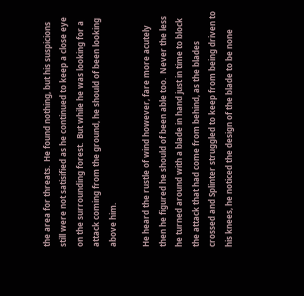the area for threats.  He found nothing, but his suspicions still were not satisified as he continued to keep a close eye on the surrounding forest.  But while he was looking for a attack coming from the ground, he should of been looking above him.

He heard the rustle of wind however, fare more acutely then he figured he should of been able too.  Never the less he turned around with a blade in hand just in time to block the attack that had come from behind, as the blades crossed and Splinter struggled to keep from being driven to his knees, he noticed the design of the blade to be none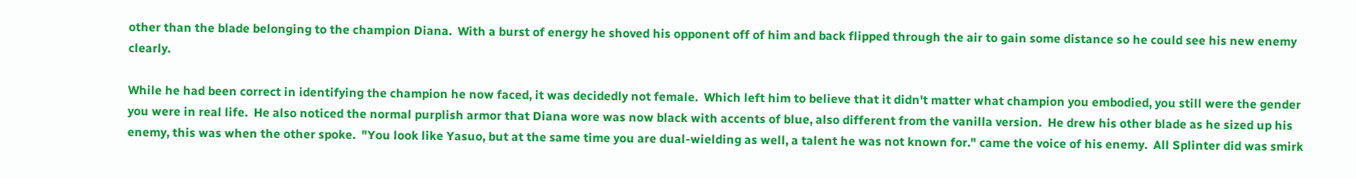other than the blade belonging to the champion Diana.  With a burst of energy he shoved his opponent off of him and back flipped through the air to gain some distance so he could see his new enemy clearly.

While he had been correct in identifying the champion he now faced, it was decidedly not female.  Which left him to believe that it didn't matter what champion you embodied, you still were the gender you were in real life.  He also noticed the normal purplish armor that Diana wore was now black with accents of blue, also different from the vanilla version.  He drew his other blade as he sized up his enemy, this was when the other spoke.  "You look like Yasuo, but at the same time you are dual-wielding as well, a talent he was not known for." came the voice of his enemy.  All Splinter did was smirk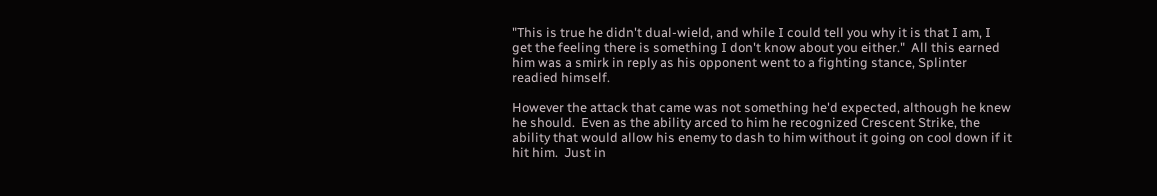"This is true he didn't dual-wield, and while I could tell you why it is that I am, I get the feeling there is something I don't know about you either."  All this earned him was a smirk in reply as his opponent went to a fighting stance, Splinter readied himself.

However the attack that came was not something he'd expected, although he knew he should.  Even as the ability arced to him he recognized Crescent Strike, the ability that would allow his enemy to dash to him without it going on cool down if it hit him.  Just in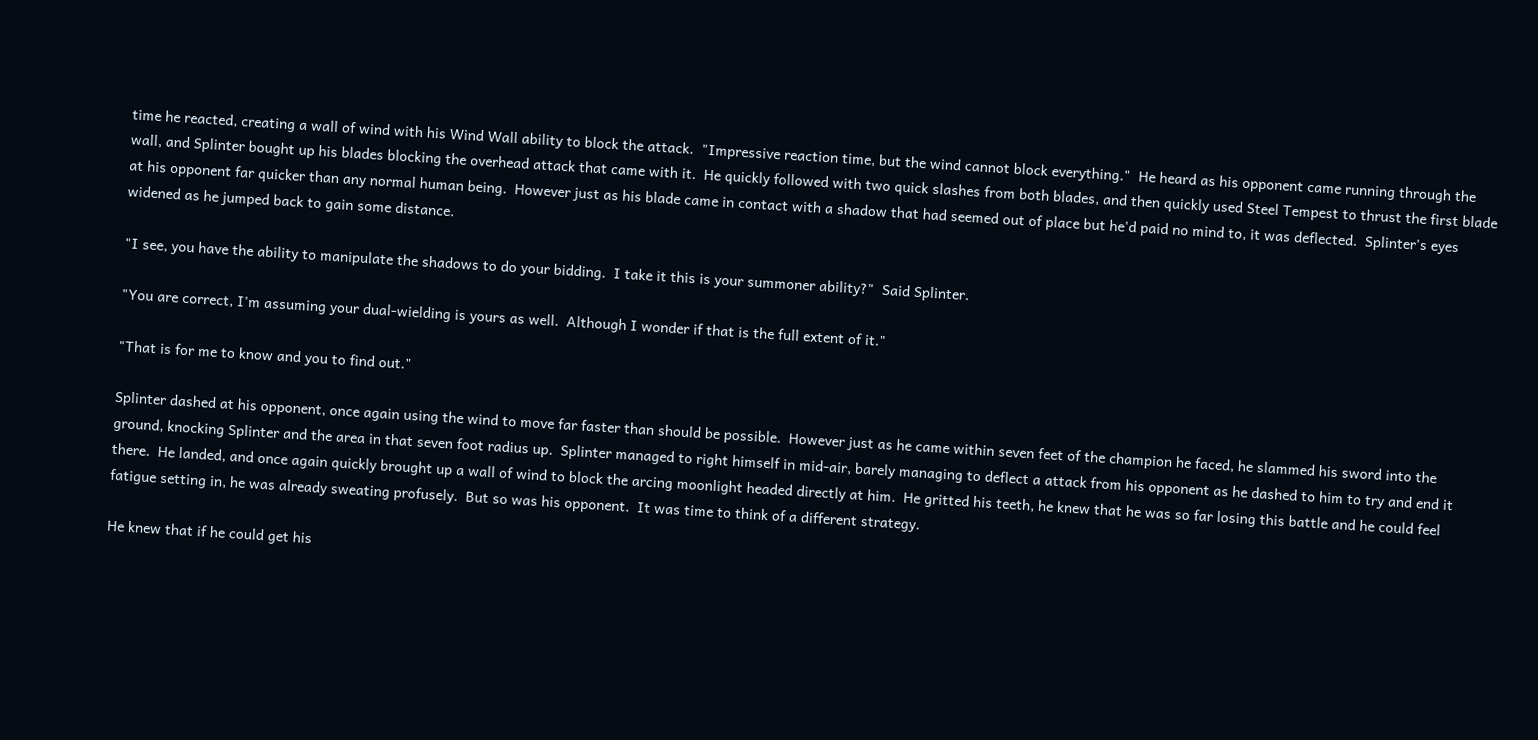time he reacted, creating a wall of wind with his Wind Wall ability to block the attack.  "Impressive reaction time, but the wind cannot block everything."  He heard as his opponent came running through the wall, and Splinter bought up his blades blocking the overhead attack that came with it.  He quickly followed with two quick slashes from both blades, and then quickly used Steel Tempest to thrust the first blade at his opponent far quicker than any normal human being.  However just as his blade came in contact with a shadow that had seemed out of place but he'd paid no mind to, it was deflected.  Splinter's eyes widened as he jumped back to gain some distance.

"I see, you have the ability to manipulate the shadows to do your bidding.  I take it this is your summoner ability?"  Said Splinter.

"You are correct, I'm assuming your dual-wielding is yours as well.  Although I wonder if that is the full extent of it."

"That is for me to know and you to find out."

Splinter dashed at his opponent, once again using the wind to move far faster than should be possible.  However just as he came within seven feet of the champion he faced, he slammed his sword into the ground, knocking Splinter and the area in that seven foot radius up.  Splinter managed to right himself in mid-air, barely managing to deflect a attack from his opponent as he dashed to him to try and end it there.  He landed, and once again quickly brought up a wall of wind to block the arcing moonlight headed directly at him.  He gritted his teeth, he knew that he was so far losing this battle and he could feel fatigue setting in, he was already sweating profusely.  But so was his opponent.  It was time to think of a different strategy.

He knew that if he could get his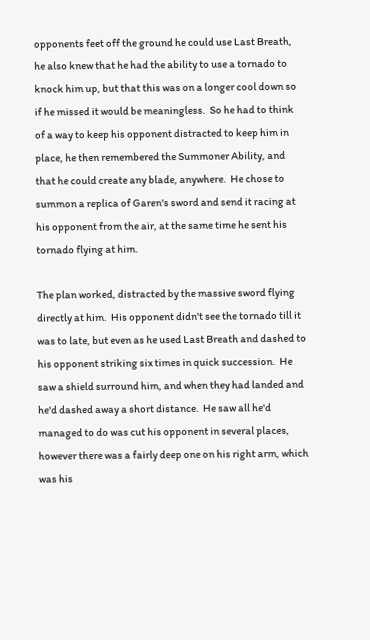opponents feet off the ground he could use Last Breath, he also knew that he had the ability to use a tornado to knock him up, but that this was on a longer cool down so if he missed it would be meaningless.  So he had to think of a way to keep his opponent distracted to keep him in place, he then remembered the Summoner Ability, and that he could create any blade, anywhere.  He chose to summon a replica of Garen's sword and send it racing at his opponent from the air, at the same time he sent his tornado flying at him.

The plan worked, distracted by the massive sword flying directly at him.  His opponent didn't see the tornado till it was to late, but even as he used Last Breath and dashed to his opponent striking six times in quick succession.  He saw a shield surround him, and when they had landed and he'd dashed away a short distance.  He saw all he'd managed to do was cut his opponent in several places, however there was a fairly deep one on his right arm, which was his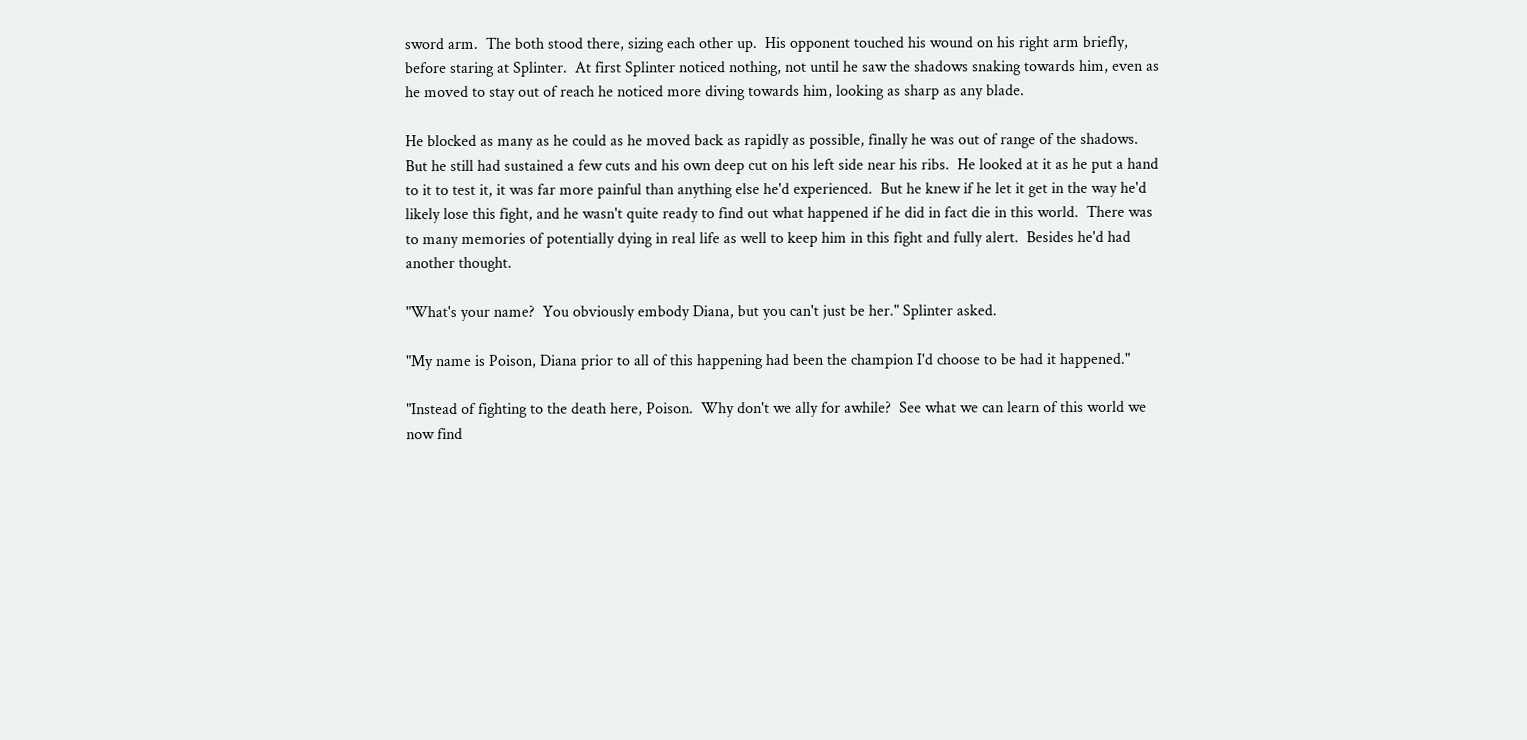sword arm.  The both stood there, sizing each other up.  His opponent touched his wound on his right arm briefly, before staring at Splinter.  At first Splinter noticed nothing, not until he saw the shadows snaking towards him, even as he moved to stay out of reach he noticed more diving towards him, looking as sharp as any blade.

He blocked as many as he could as he moved back as rapidly as possible, finally he was out of range of the shadows.  But he still had sustained a few cuts and his own deep cut on his left side near his ribs.  He looked at it as he put a hand to it to test it, it was far more painful than anything else he'd experienced.  But he knew if he let it get in the way he'd likely lose this fight, and he wasn't quite ready to find out what happened if he did in fact die in this world.  There was to many memories of potentially dying in real life as well to keep him in this fight and fully alert.  Besides he'd had another thought.

"What's your name?  You obviously embody Diana, but you can't just be her." Splinter asked.

"My name is Poison, Diana prior to all of this happening had been the champion I'd choose to be had it happened."

"Instead of fighting to the death here, Poison.  Why don't we ally for awhile?  See what we can learn of this world we now find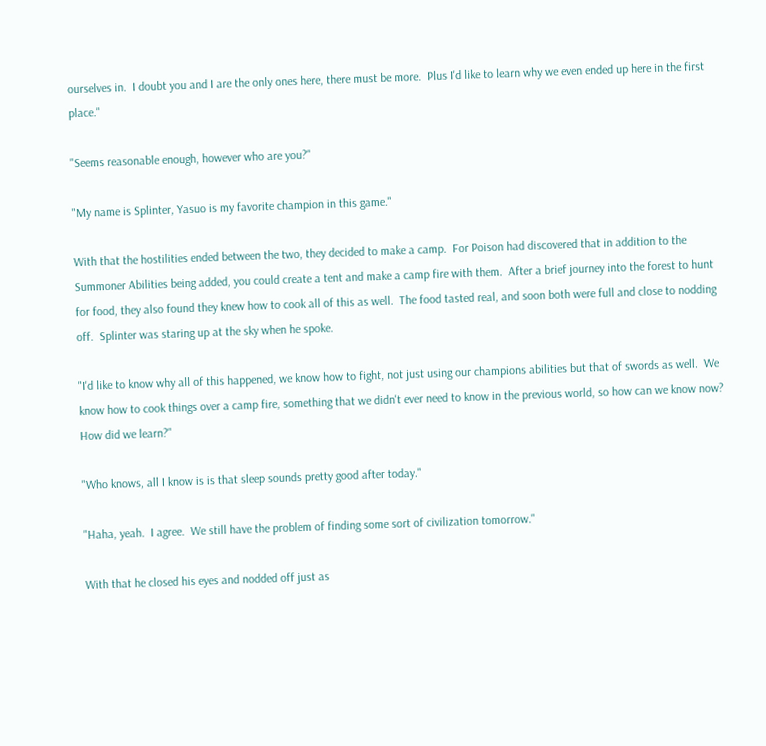ourselves in.  I doubt you and I are the only ones here, there must be more.  Plus I'd like to learn why we even ended up here in the first place."

"Seems reasonable enough, however who are you?"

"My name is Splinter, Yasuo is my favorite champion in this game."

With that the hostilities ended between the two, they decided to make a camp.  For Poison had discovered that in addition to the Summoner Abilities being added, you could create a tent and make a camp fire with them.  After a brief journey into the forest to hunt for food, they also found they knew how to cook all of this as well.  The food tasted real, and soon both were full and close to nodding off.  Splinter was staring up at the sky when he spoke.

"I'd like to know why all of this happened, we know how to fight, not just using our champions abilities but that of swords as well.  We know how to cook things over a camp fire, something that we didn't ever need to know in the previous world, so how can we know now?   How did we learn?"

"Who knows, all I know is is that sleep sounds pretty good after today."

"Haha, yeah.  I agree.  We still have the problem of finding some sort of civilization tomorrow."

With that he closed his eyes and nodded off just as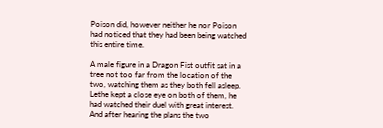Poison did, however neither he nor Poison had noticed that they had been being watched this entire time.

A male figure in a Dragon Fist outfit sat in a tree not too far from the location of the two, watching them as they both fell asleep.  Lethe kept a close eye on both of them, he had watched their duel with great interest.  And after hearing the plans the two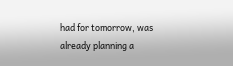had for tomorrow, was already planning a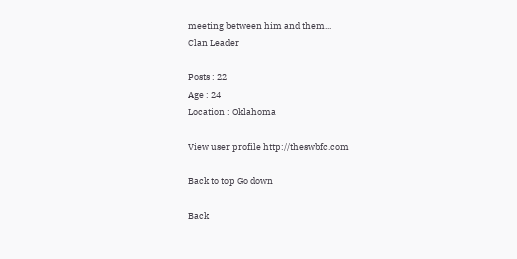meeting between him and them...
Clan Leader

Posts : 22
Age : 24
Location : Oklahoma

View user profile http://theswbfc.com

Back to top Go down

Back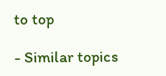to top

- Similar topics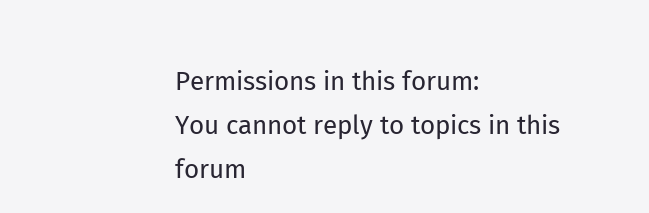Permissions in this forum:
You cannot reply to topics in this forum